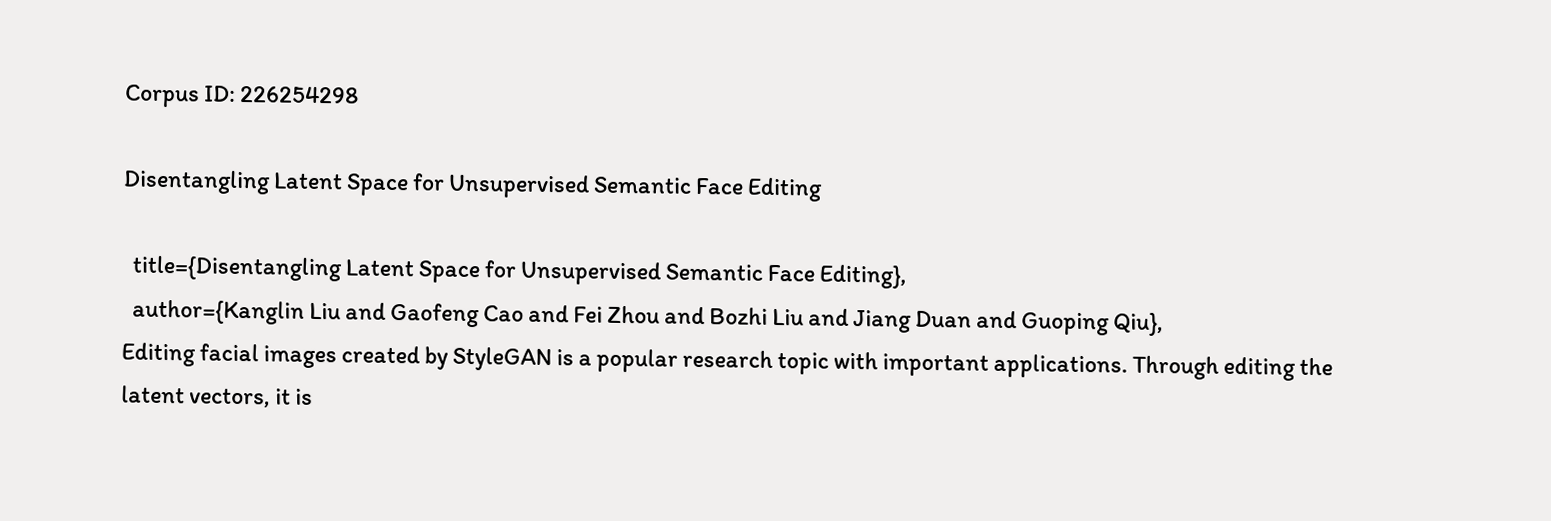Corpus ID: 226254298

Disentangling Latent Space for Unsupervised Semantic Face Editing

  title={Disentangling Latent Space for Unsupervised Semantic Face Editing},
  author={Kanglin Liu and Gaofeng Cao and Fei Zhou and Bozhi Liu and Jiang Duan and Guoping Qiu},
Editing facial images created by StyleGAN is a popular research topic with important applications. Through editing the latent vectors, it is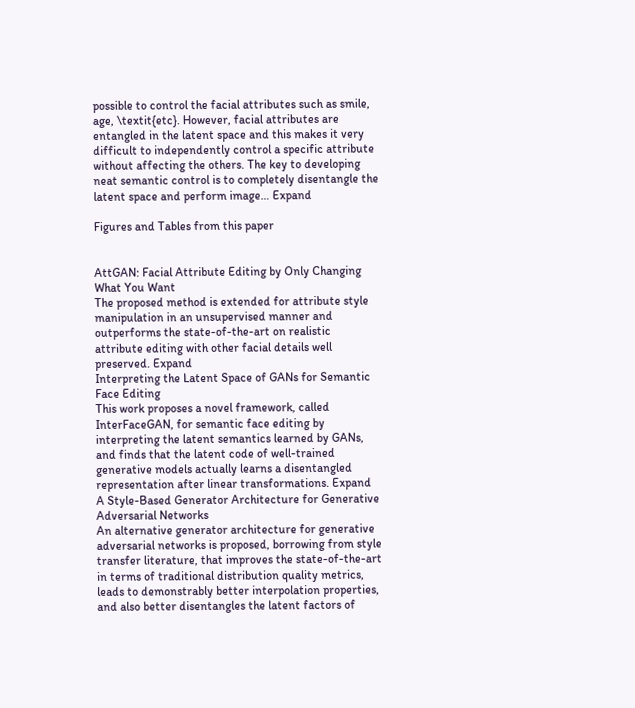possible to control the facial attributes such as smile, age, \textit{etc}. However, facial attributes are entangled in the latent space and this makes it very difficult to independently control a specific attribute without affecting the others. The key to developing neat semantic control is to completely disentangle the latent space and perform image… Expand

Figures and Tables from this paper


AttGAN: Facial Attribute Editing by Only Changing What You Want
The proposed method is extended for attribute style manipulation in an unsupervised manner and outperforms the state-of-the-art on realistic attribute editing with other facial details well preserved. Expand
Interpreting the Latent Space of GANs for Semantic Face Editing
This work proposes a novel framework, called InterFaceGAN, for semantic face editing by interpreting the latent semantics learned by GANs, and finds that the latent code of well-trained generative models actually learns a disentangled representation after linear transformations. Expand
A Style-Based Generator Architecture for Generative Adversarial Networks
An alternative generator architecture for generative adversarial networks is proposed, borrowing from style transfer literature, that improves the state-of-the-art in terms of traditional distribution quality metrics, leads to demonstrably better interpolation properties, and also better disentangles the latent factors of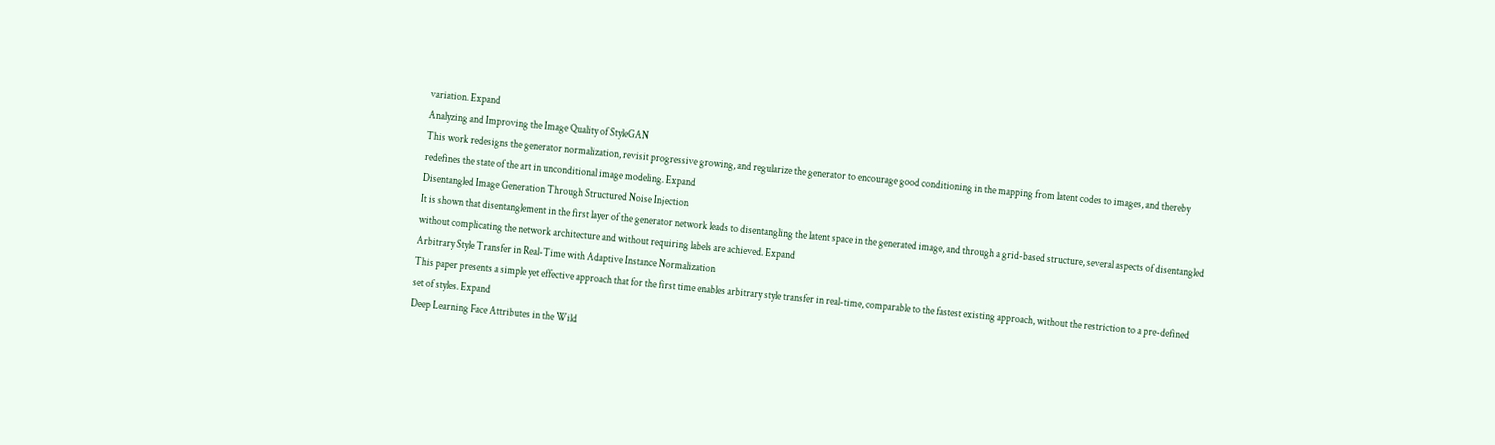variation. Expand
Analyzing and Improving the Image Quality of StyleGAN
This work redesigns the generator normalization, revisit progressive growing, and regularize the generator to encourage good conditioning in the mapping from latent codes to images, and thereby redefines the state of the art in unconditional image modeling. Expand
Disentangled Image Generation Through Structured Noise Injection
It is shown that disentanglement in the first layer of the generator network leads to disentangling the latent space in the generated image, and through a grid-based structure, several aspects of disentangled without complicating the network architecture and without requiring labels are achieved. Expand
Arbitrary Style Transfer in Real-Time with Adaptive Instance Normalization
This paper presents a simple yet effective approach that for the first time enables arbitrary style transfer in real-time, comparable to the fastest existing approach, without the restriction to a pre-defined set of styles. Expand
Deep Learning Face Attributes in the Wild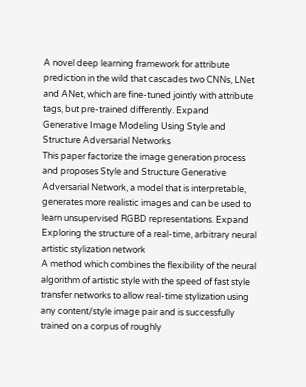A novel deep learning framework for attribute prediction in the wild that cascades two CNNs, LNet and ANet, which are fine-tuned jointly with attribute tags, but pre-trained differently. Expand
Generative Image Modeling Using Style and Structure Adversarial Networks
This paper factorize the image generation process and proposes Style and Structure Generative Adversarial Network, a model that is interpretable, generates more realistic images and can be used to learn unsupervised RGBD representations. Expand
Exploring the structure of a real-time, arbitrary neural artistic stylization network
A method which combines the flexibility of the neural algorithm of artistic style with the speed of fast style transfer networks to allow real-time stylization using any content/style image pair and is successfully trained on a corpus of roughly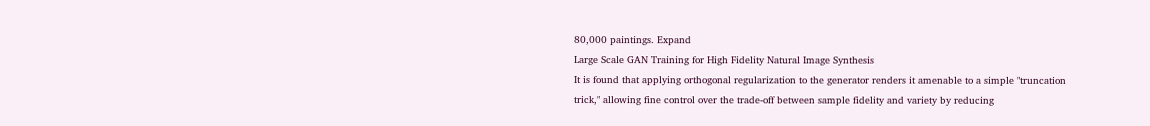80,000 paintings. Expand
Large Scale GAN Training for High Fidelity Natural Image Synthesis
It is found that applying orthogonal regularization to the generator renders it amenable to a simple "truncation trick," allowing fine control over the trade-off between sample fidelity and variety by reducing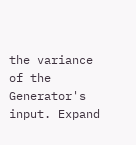the variance of the Generator's input. Expand